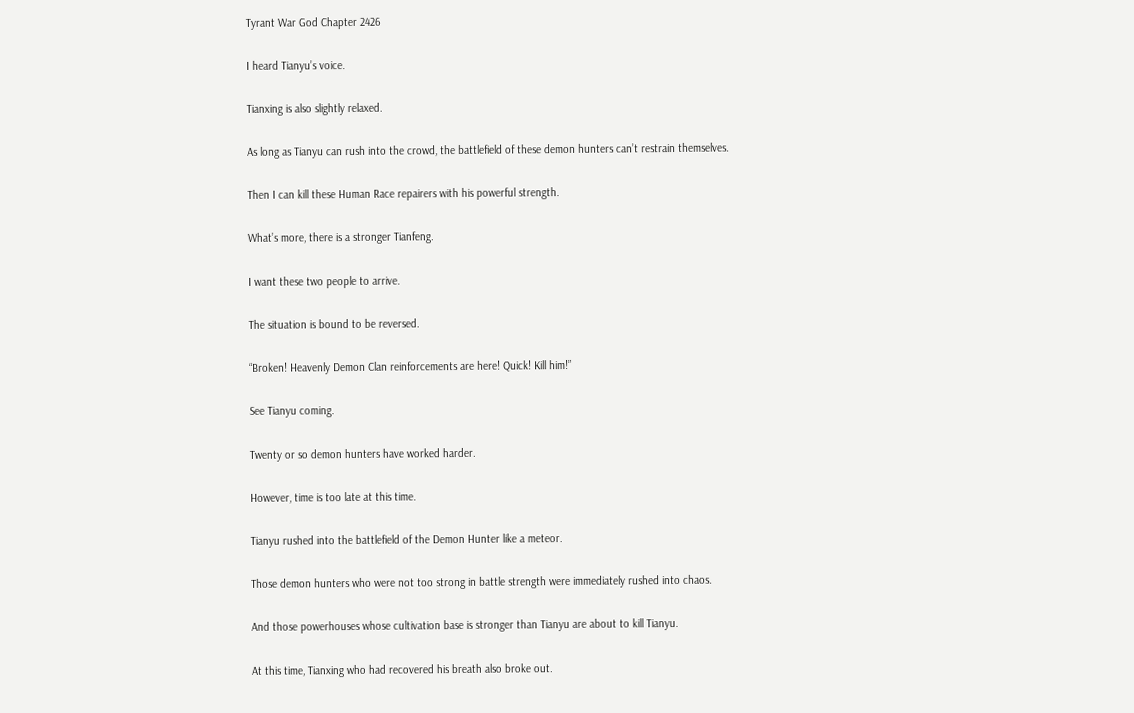Tyrant War God Chapter 2426

I heard Tianyu’s voice.

Tianxing is also slightly relaxed.

As long as Tianyu can rush into the crowd, the battlefield of these demon hunters can’t restrain themselves.

Then I can kill these Human Race repairers with his powerful strength.

What’s more, there is a stronger Tianfeng.

I want these two people to arrive.

The situation is bound to be reversed.

“Broken! Heavenly Demon Clan reinforcements are here! Quick! Kill him!”

See Tianyu coming.

Twenty or so demon hunters have worked harder.

However, time is too late at this time.

Tianyu rushed into the battlefield of the Demon Hunter like a meteor.

Those demon hunters who were not too strong in battle strength were immediately rushed into chaos.

And those powerhouses whose cultivation base is stronger than Tianyu are about to kill Tianyu.

At this time, Tianxing who had recovered his breath also broke out.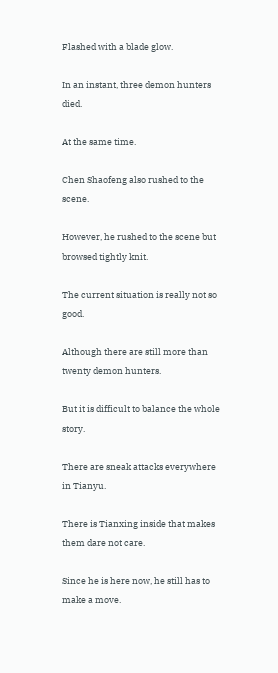Flashed with a blade glow.

In an instant, three demon hunters died.

At the same time.

Chen Shaofeng also rushed to the scene.

However, he rushed to the scene but browsed tightly knit.

The current situation is really not so good.

Although there are still more than twenty demon hunters.

But it is difficult to balance the whole story.

There are sneak attacks everywhere in Tianyu.

There is Tianxing inside that makes them dare not care.

Since he is here now, he still has to make a move.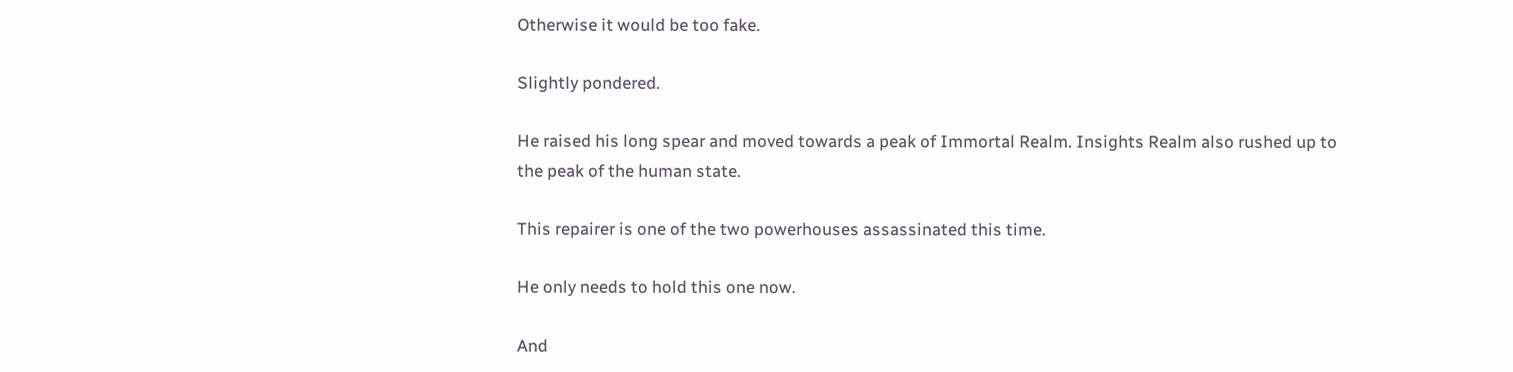Otherwise it would be too fake.

Slightly pondered.

He raised his long spear and moved towards a peak of Immortal Realm. Insights Realm also rushed up to the peak of the human state.

This repairer is one of the two powerhouses assassinated this time.

He only needs to hold this one now.

And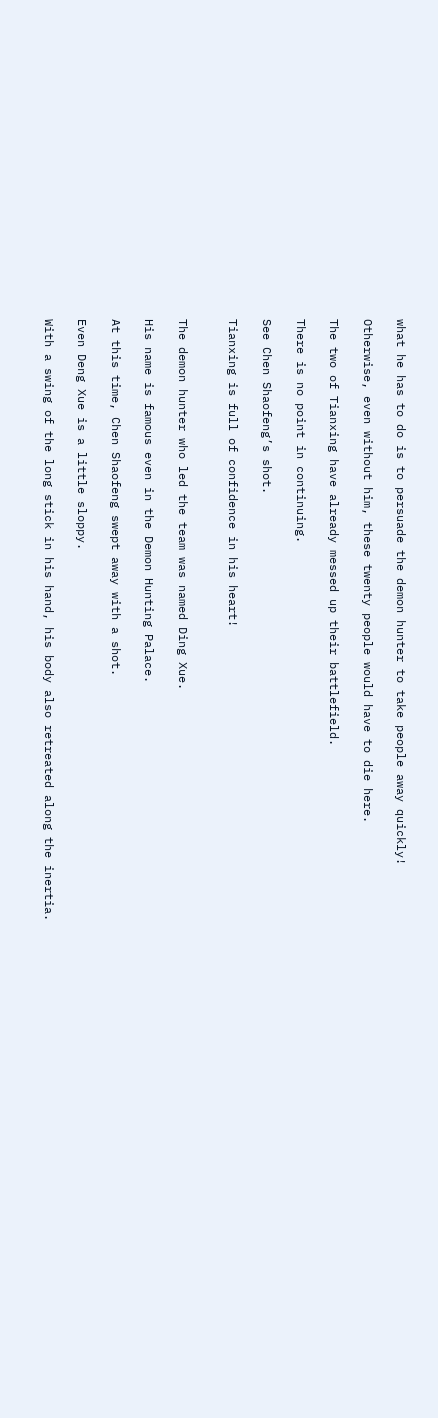what he has to do is to persuade the demon hunter to take people away quickly!

Otherwise, even without him, these twenty people would have to die here.

The two of Tianxing have already messed up their battlefield.

There is no point in continuing.

See Chen Shaofeng’s shot.

Tianxing is full of confidence in his heart!


The demon hunter who led the team was named Ding Xue.

His name is famous even in the Demon Hunting Palace.

At this time, Chen Shaofeng swept away with a shot.

Even Deng Xue is a little sloppy.

With a swing of the long stick in his hand, his body also retreated along the inertia.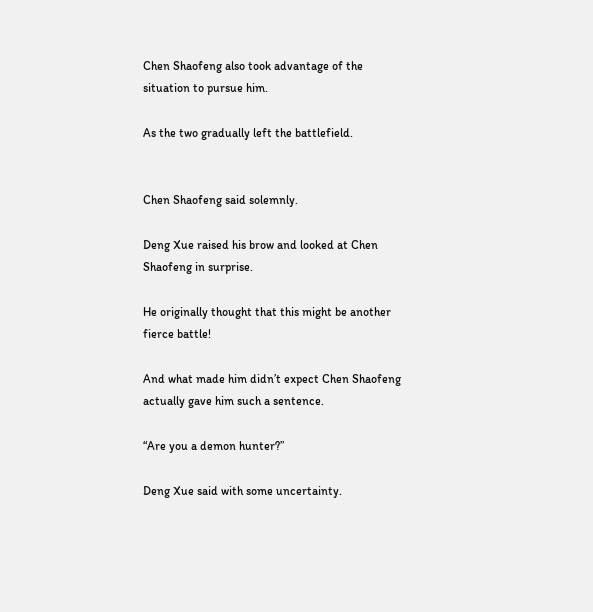Chen Shaofeng also took advantage of the situation to pursue him.

As the two gradually left the battlefield.


Chen Shaofeng said solemnly.

Deng Xue raised his brow and looked at Chen Shaofeng in surprise.

He originally thought that this might be another fierce battle!

And what made him didn’t expect Chen Shaofeng actually gave him such a sentence.

“Are you a demon hunter?”

Deng Xue said with some uncertainty.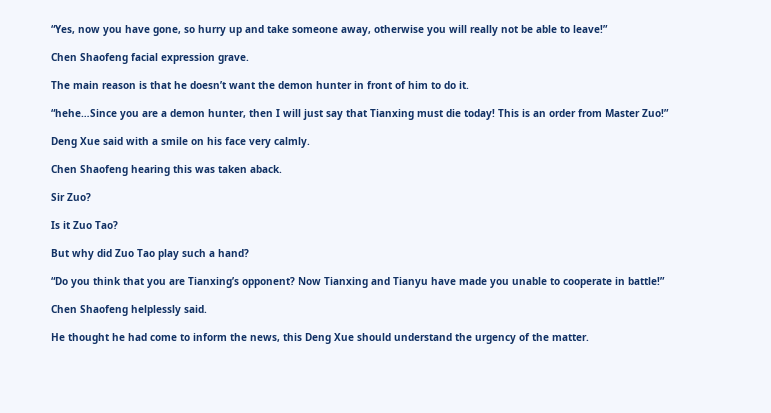“Yes, now you have gone, so hurry up and take someone away, otherwise you will really not be able to leave!”

Chen Shaofeng facial expression grave.

The main reason is that he doesn’t want the demon hunter in front of him to do it.

“hehe…Since you are a demon hunter, then I will just say that Tianxing must die today! This is an order from Master Zuo!”

Deng Xue said with a smile on his face very calmly.

Chen Shaofeng hearing this was taken aback.

Sir Zuo?

Is it Zuo Tao?

But why did Zuo Tao play such a hand?

“Do you think that you are Tianxing’s opponent? Now Tianxing and Tianyu have made you unable to cooperate in battle!”

Chen Shaofeng helplessly said.

He thought he had come to inform the news, this Deng Xue should understand the urgency of the matter.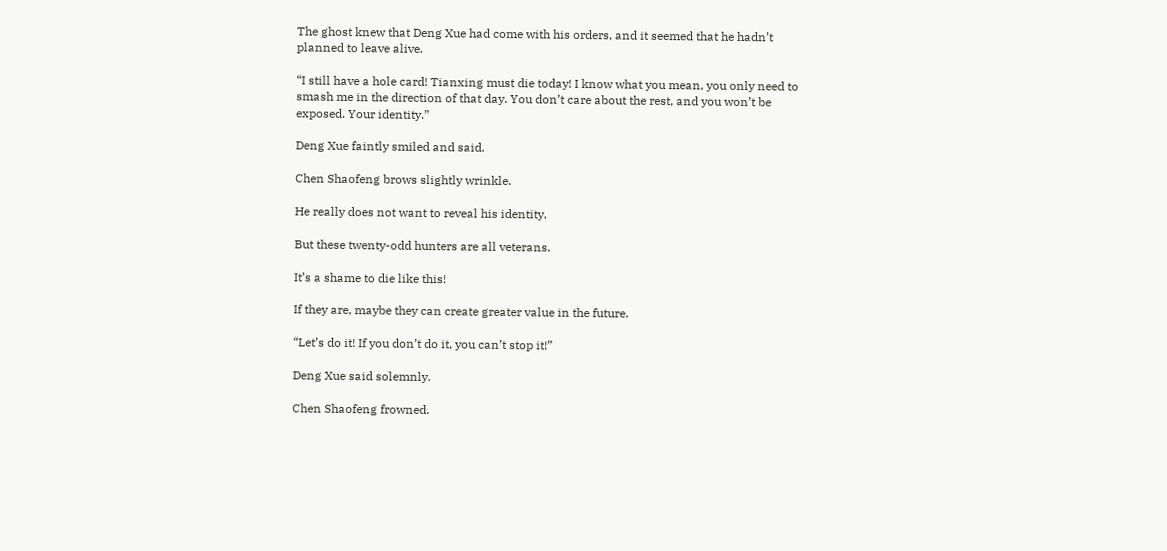The ghost knew that Deng Xue had come with his orders, and it seemed that he hadn’t planned to leave alive.

“I still have a hole card! Tianxing must die today! I know what you mean, you only need to smash me in the direction of that day. You don’t care about the rest, and you won’t be exposed. Your identity.”

Deng Xue faintly smiled and said.

Chen Shaofeng brows slightly wrinkle.

He really does not want to reveal his identity.

But these twenty-odd hunters are all veterans.

It’s a shame to die like this!

If they are, maybe they can create greater value in the future.

“Let’s do it! If you don’t do it, you can’t stop it!”

Deng Xue said solemnly.

Chen Shaofeng frowned.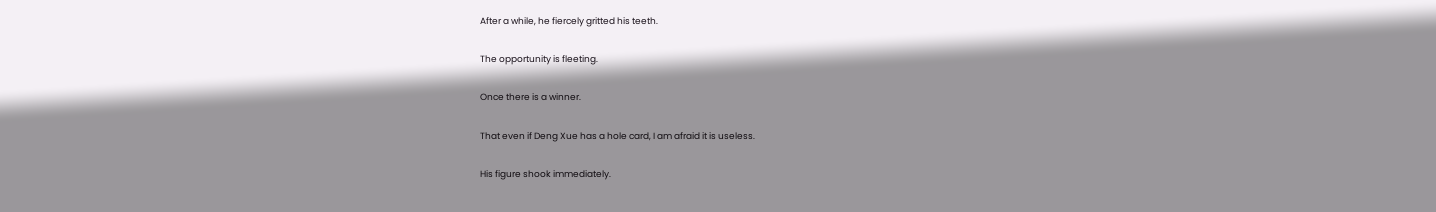After a while, he fiercely gritted his teeth.

The opportunity is fleeting.

Once there is a winner.

That even if Deng Xue has a hole card, I am afraid it is useless.

His figure shook immediately.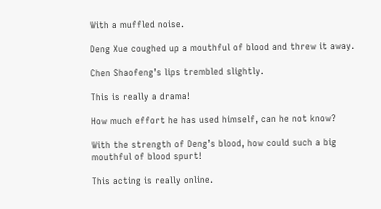With a muffled noise.

Deng Xue coughed up a mouthful of blood and threw it away.

Chen Shaofeng’s lips trembled slightly.

This is really a drama!

How much effort he has used himself, can he not know?

With the strength of Deng’s blood, how could such a big mouthful of blood spurt!

This acting is really online.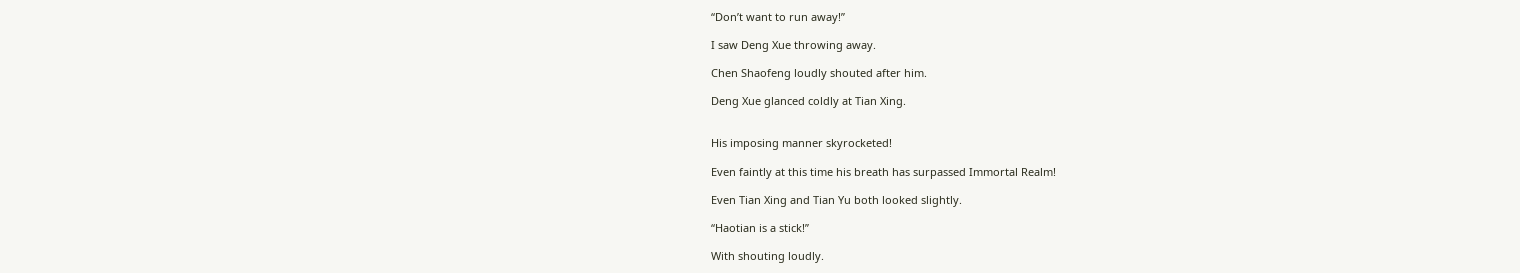“Don’t want to run away!”

I saw Deng Xue throwing away.

Chen Shaofeng loudly shouted after him.

Deng Xue glanced coldly at Tian Xing.


His imposing manner skyrocketed!

Even faintly at this time his breath has surpassed Immortal Realm!

Even Tian Xing and Tian Yu both looked slightly.

“Haotian is a stick!”

With shouting loudly.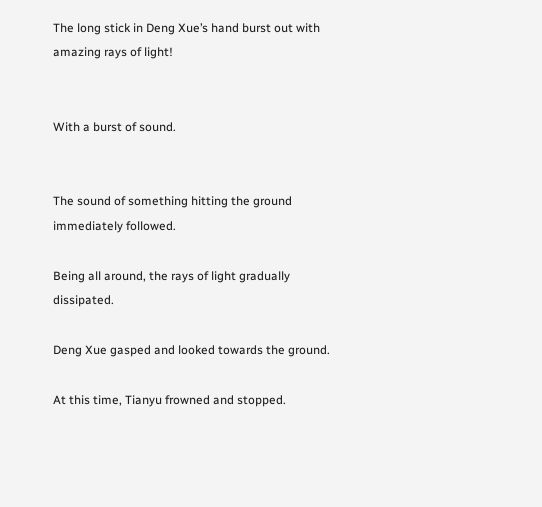The long stick in Deng Xue’s hand burst out with amazing rays of light!


With a burst of sound.


The sound of something hitting the ground immediately followed.

Being all around, the rays of light gradually dissipated.

Deng Xue gasped and looked towards the ground.

At this time, Tianyu frowned and stopped.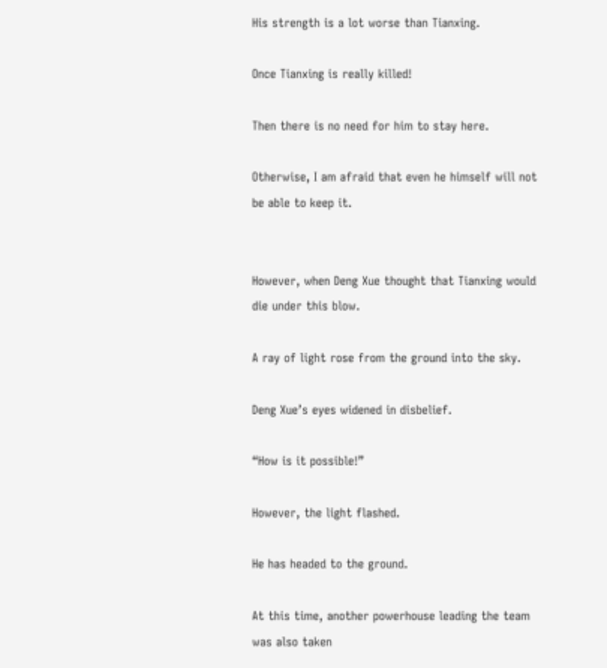His strength is a lot worse than Tianxing.

Once Tianxing is really killed!

Then there is no need for him to stay here.

Otherwise, I am afraid that even he himself will not be able to keep it.


However, when Deng Xue thought that Tianxing would die under this blow.

A ray of light rose from the ground into the sky.

Deng Xue’s eyes widened in disbelief.

“How is it possible!”

However, the light flashed.

He has headed to the ground.

At this time, another powerhouse leading the team was also taken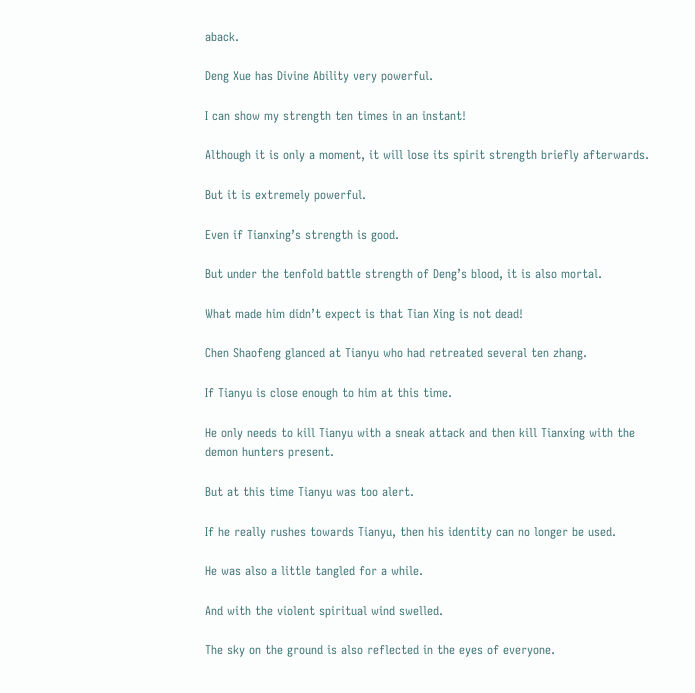aback.

Deng Xue has Divine Ability very powerful.

I can show my strength ten times in an instant!

Although it is only a moment, it will lose its spirit strength briefly afterwards.

But it is extremely powerful.

Even if Tianxing’s strength is good.

But under the tenfold battle strength of Deng’s blood, it is also mortal.

What made him didn’t expect is that Tian Xing is not dead!

Chen Shaofeng glanced at Tianyu who had retreated several ten zhang.

If Tianyu is close enough to him at this time.

He only needs to kill Tianyu with a sneak attack and then kill Tianxing with the demon hunters present.

But at this time Tianyu was too alert.

If he really rushes towards Tianyu, then his identity can no longer be used.

He was also a little tangled for a while.

And with the violent spiritual wind swelled.

The sky on the ground is also reflected in the eyes of everyone.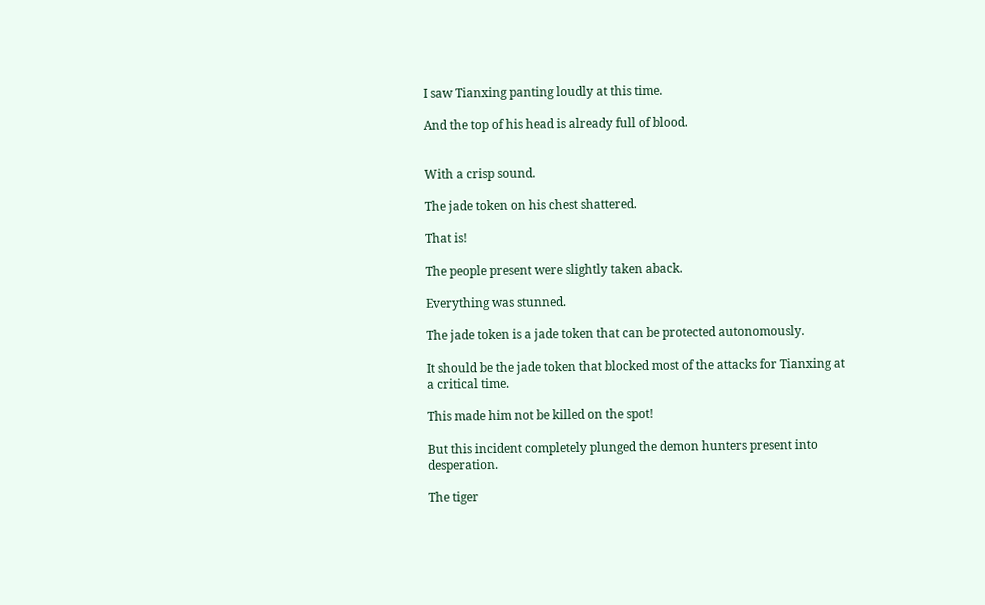I saw Tianxing panting loudly at this time.

And the top of his head is already full of blood.


With a crisp sound.

The jade token on his chest shattered.

That is!

The people present were slightly taken aback.

Everything was stunned.

The jade token is a jade token that can be protected autonomously.

It should be the jade token that blocked most of the attacks for Tianxing at a critical time.

This made him not be killed on the spot!

But this incident completely plunged the demon hunters present into desperation.

The tiger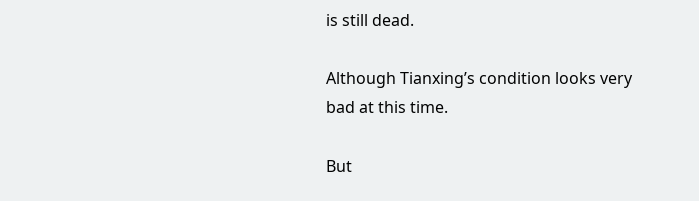is still dead.

Although Tianxing’s condition looks very bad at this time.

But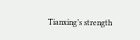Tianxing’s strength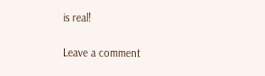is real!

Leave a comment